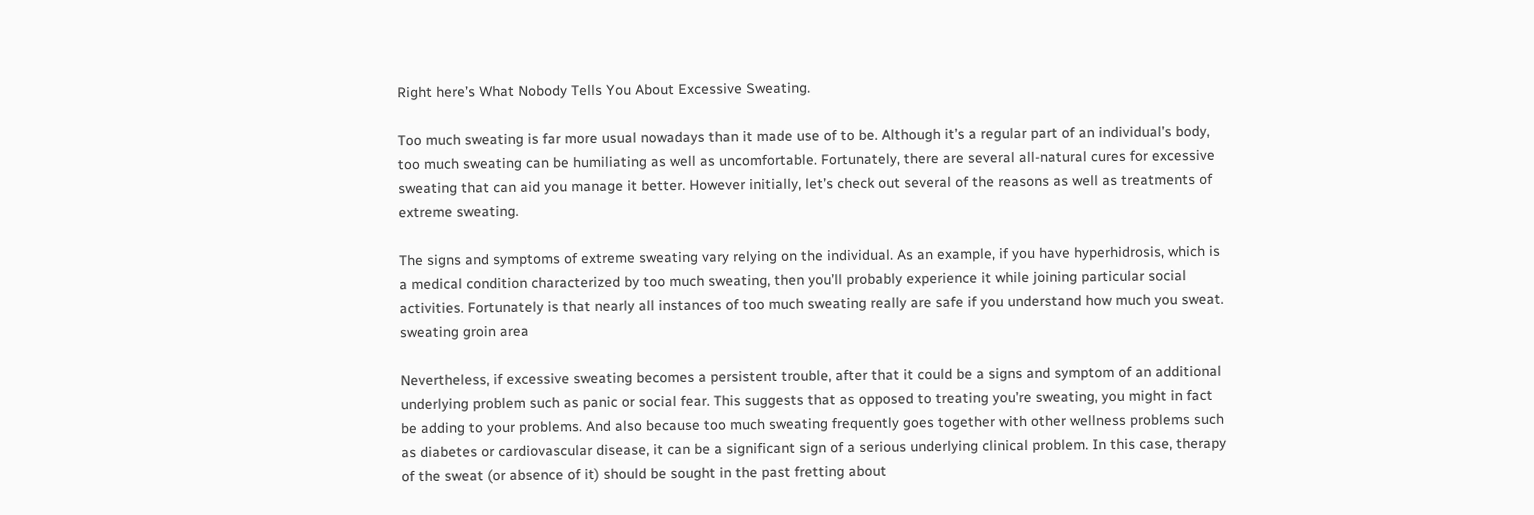Right here’s What Nobody Tells You About Excessive Sweating.

Too much sweating is far more usual nowadays than it made use of to be. Although it’s a regular part of an individual’s body, too much sweating can be humiliating as well as uncomfortable. Fortunately, there are several all-natural cures for excessive sweating that can aid you manage it better. However initially, let’s check out several of the reasons as well as treatments of extreme sweating.

The signs and symptoms of extreme sweating vary relying on the individual. As an example, if you have hyperhidrosis, which is a medical condition characterized by too much sweating, then you’ll probably experience it while joining particular social activities. Fortunately is that nearly all instances of too much sweating really are safe if you understand how much you sweat. sweating groin area

Nevertheless, if excessive sweating becomes a persistent trouble, after that it could be a signs and symptom of an additional underlying problem such as panic or social fear. This suggests that as opposed to treating you’re sweating, you might in fact be adding to your problems. And also because too much sweating frequently goes together with other wellness problems such as diabetes or cardiovascular disease, it can be a significant sign of a serious underlying clinical problem. In this case, therapy of the sweat (or absence of it) should be sought in the past fretting about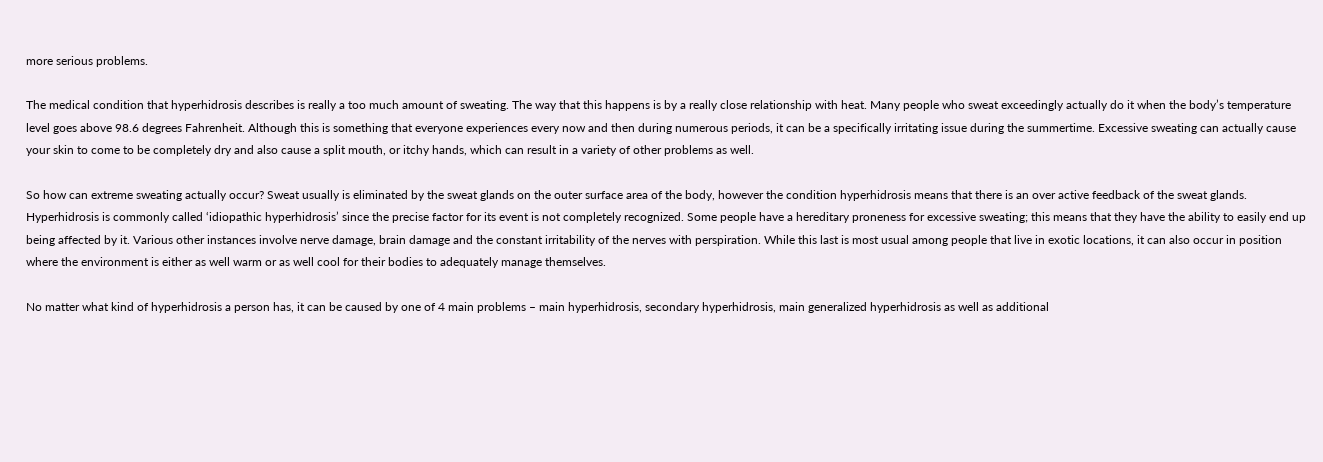more serious problems.

The medical condition that hyperhidrosis describes is really a too much amount of sweating. The way that this happens is by a really close relationship with heat. Many people who sweat exceedingly actually do it when the body’s temperature level goes above 98.6 degrees Fahrenheit. Although this is something that everyone experiences every now and then during numerous periods, it can be a specifically irritating issue during the summertime. Excessive sweating can actually cause your skin to come to be completely dry and also cause a split mouth, or itchy hands, which can result in a variety of other problems as well.

So how can extreme sweating actually occur? Sweat usually is eliminated by the sweat glands on the outer surface area of the body, however the condition hyperhidrosis means that there is an over active feedback of the sweat glands. Hyperhidrosis is commonly called ‘idiopathic hyperhidrosis’ since the precise factor for its event is not completely recognized. Some people have a hereditary proneness for excessive sweating; this means that they have the ability to easily end up being affected by it. Various other instances involve nerve damage, brain damage and the constant irritability of the nerves with perspiration. While this last is most usual among people that live in exotic locations, it can also occur in position where the environment is either as well warm or as well cool for their bodies to adequately manage themselves.

No matter what kind of hyperhidrosis a person has, it can be caused by one of 4 main problems – main hyperhidrosis, secondary hyperhidrosis, main generalized hyperhidrosis as well as additional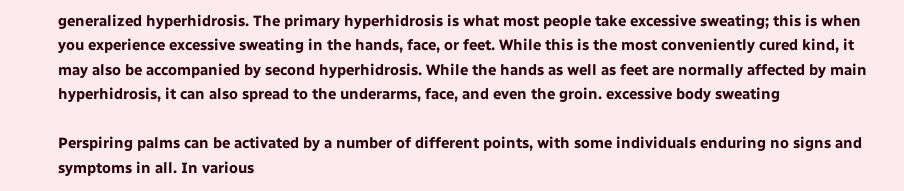generalized hyperhidrosis. The primary hyperhidrosis is what most people take excessive sweating; this is when you experience excessive sweating in the hands, face, or feet. While this is the most conveniently cured kind, it may also be accompanied by second hyperhidrosis. While the hands as well as feet are normally affected by main hyperhidrosis, it can also spread to the underarms, face, and even the groin. excessive body sweating

Perspiring palms can be activated by a number of different points, with some individuals enduring no signs and symptoms in all. In various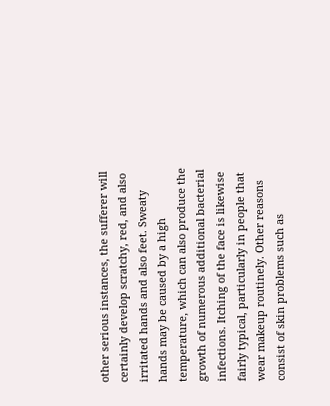other serious instances, the sufferer will certainly develop scratchy, red, and also irritated hands and also feet. Sweaty hands may be caused by a high temperature, which can also produce the growth of numerous additional bacterial infections. Itching of the face is likewise fairly typical, particularly in people that wear makeup routinely. Other reasons consist of skin problems such as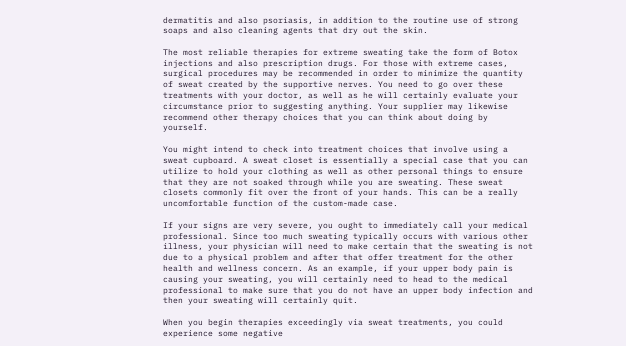dermatitis and also psoriasis, in addition to the routine use of strong soaps and also cleaning agents that dry out the skin.

The most reliable therapies for extreme sweating take the form of Botox injections and also prescription drugs. For those with extreme cases, surgical procedures may be recommended in order to minimize the quantity of sweat created by the supportive nerves. You need to go over these treatments with your doctor, as well as he will certainly evaluate your circumstance prior to suggesting anything. Your supplier may likewise recommend other therapy choices that you can think about doing by yourself.

You might intend to check into treatment choices that involve using a sweat cupboard. A sweat closet is essentially a special case that you can utilize to hold your clothing as well as other personal things to ensure that they are not soaked through while you are sweating. These sweat closets commonly fit over the front of your hands. This can be a really uncomfortable function of the custom-made case.

If your signs are very severe, you ought to immediately call your medical professional. Since too much sweating typically occurs with various other illness, your physician will need to make certain that the sweating is not due to a physical problem and after that offer treatment for the other health and wellness concern. As an example, if your upper body pain is causing your sweating, you will certainly need to head to the medical professional to make sure that you do not have an upper body infection and then your sweating will certainly quit.

When you begin therapies exceedingly via sweat treatments, you could experience some negative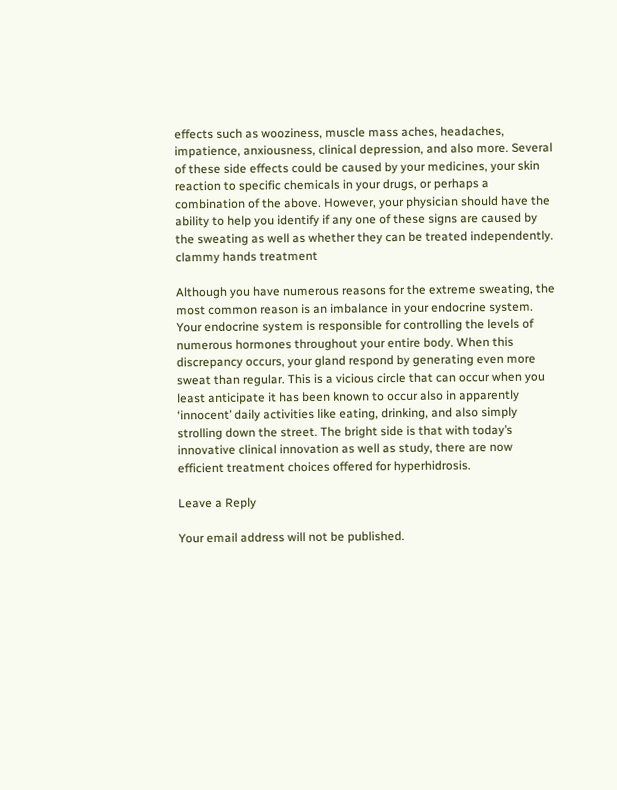effects such as wooziness, muscle mass aches, headaches, impatience, anxiousness, clinical depression, and also more. Several of these side effects could be caused by your medicines, your skin reaction to specific chemicals in your drugs, or perhaps a combination of the above. However, your physician should have the ability to help you identify if any one of these signs are caused by the sweating as well as whether they can be treated independently. clammy hands treatment

Although you have numerous reasons for the extreme sweating, the most common reason is an imbalance in your endocrine system. Your endocrine system is responsible for controlling the levels of numerous hormones throughout your entire body. When this discrepancy occurs, your gland respond by generating even more sweat than regular. This is a vicious circle that can occur when you least anticipate it has been known to occur also in apparently ‘innocent’ daily activities like eating, drinking, and also simply strolling down the street. The bright side is that with today’s innovative clinical innovation as well as study, there are now efficient treatment choices offered for hyperhidrosis.

Leave a Reply

Your email address will not be published.